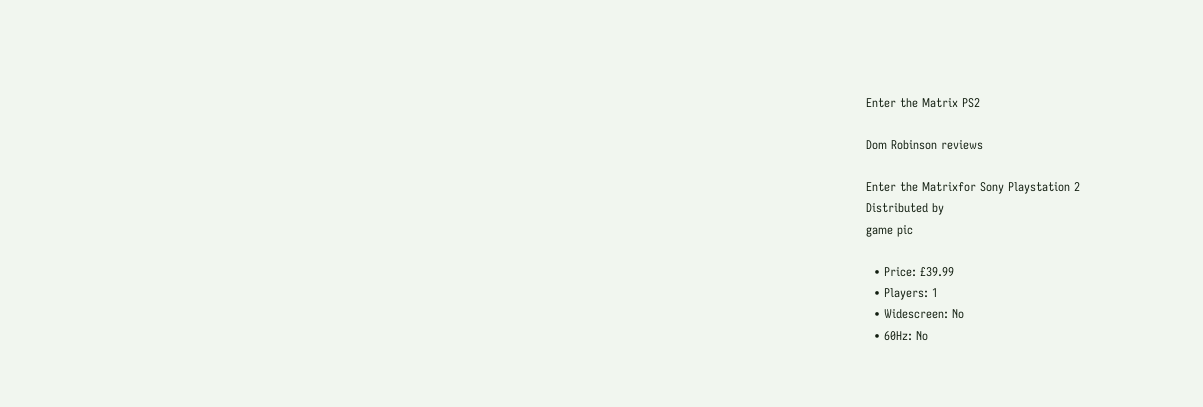Enter the Matrix PS2

Dom Robinson reviews

Enter the Matrixfor Sony Playstation 2
Distributed by
game pic

  • Price: £39.99
  • Players: 1
  • Widescreen: No
  • 60Hz: No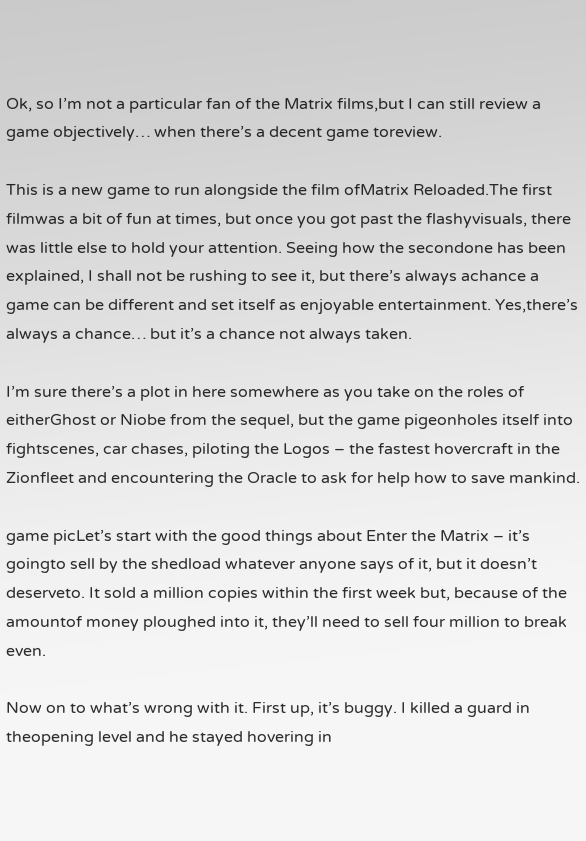Ok, so I’m not a particular fan of the Matrix films,but I can still review a game objectively… when there’s a decent game toreview.

This is a new game to run alongside the film ofMatrix Reloaded.The first filmwas a bit of fun at times, but once you got past the flashyvisuals, there was little else to hold your attention. Seeing how the secondone has been explained, I shall not be rushing to see it, but there’s always achance a game can be different and set itself as enjoyable entertainment. Yes,there’s always a chance… but it’s a chance not always taken.

I’m sure there’s a plot in here somewhere as you take on the roles of eitherGhost or Niobe from the sequel, but the game pigeonholes itself into fightscenes, car chases, piloting the Logos – the fastest hovercraft in the Zionfleet and encountering the Oracle to ask for help how to save mankind.

game picLet’s start with the good things about Enter the Matrix – it’s goingto sell by the shedload whatever anyone says of it, but it doesn’t deserveto. It sold a million copies within the first week but, because of the amountof money ploughed into it, they’ll need to sell four million to break even.

Now on to what’s wrong with it. First up, it’s buggy. I killed a guard in theopening level and he stayed hovering in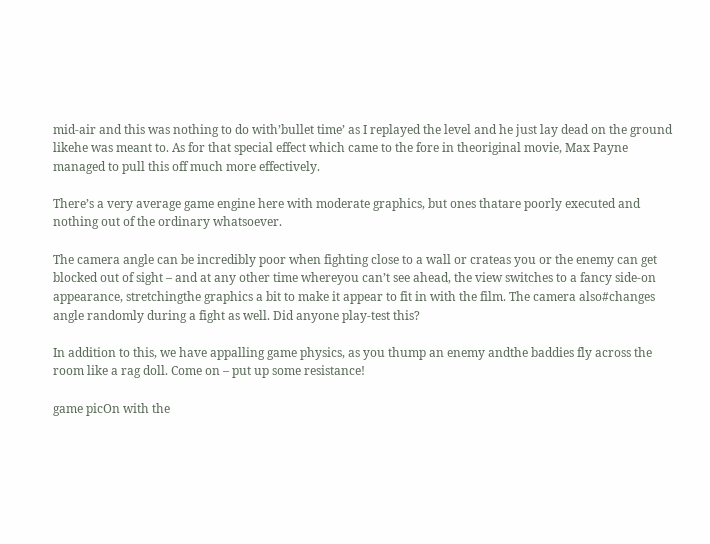mid-air and this was nothing to do with’bullet time’ as I replayed the level and he just lay dead on the ground likehe was meant to. As for that special effect which came to the fore in theoriginal movie, Max Payne managed to pull this off much more effectively.

There’s a very average game engine here with moderate graphics, but ones thatare poorly executed and nothing out of the ordinary whatsoever.

The camera angle can be incredibly poor when fighting close to a wall or crateas you or the enemy can get blocked out of sight – and at any other time whereyou can’t see ahead, the view switches to a fancy side-on appearance, stretchingthe graphics a bit to make it appear to fit in with the film. The camera also#changes angle randomly during a fight as well. Did anyone play-test this?

In addition to this, we have appalling game physics, as you thump an enemy andthe baddies fly across the room like a rag doll. Come on – put up some resistance!

game picOn with the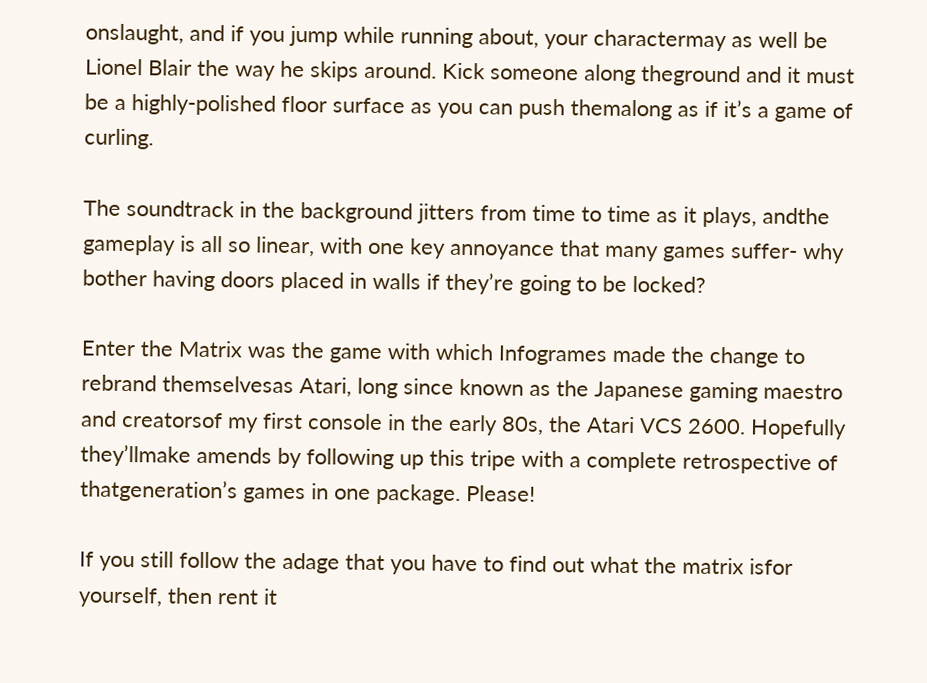onslaught, and if you jump while running about, your charactermay as well be Lionel Blair the way he skips around. Kick someone along theground and it must be a highly-polished floor surface as you can push themalong as if it’s a game of curling.

The soundtrack in the background jitters from time to time as it plays, andthe gameplay is all so linear, with one key annoyance that many games suffer- why bother having doors placed in walls if they’re going to be locked?

Enter the Matrix was the game with which Infogrames made the change to rebrand themselvesas Atari, long since known as the Japanese gaming maestro and creatorsof my first console in the early 80s, the Atari VCS 2600. Hopefully they’llmake amends by following up this tripe with a complete retrospective of thatgeneration’s games in one package. Please!

If you still follow the adage that you have to find out what the matrix isfor yourself, then rent it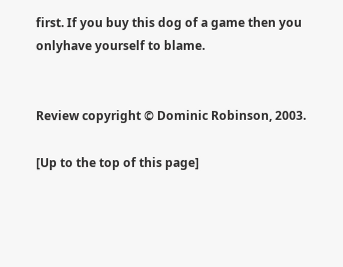first. If you buy this dog of a game then you onlyhave yourself to blame.


Review copyright © Dominic Robinson, 2003.

[Up to the top of this page]